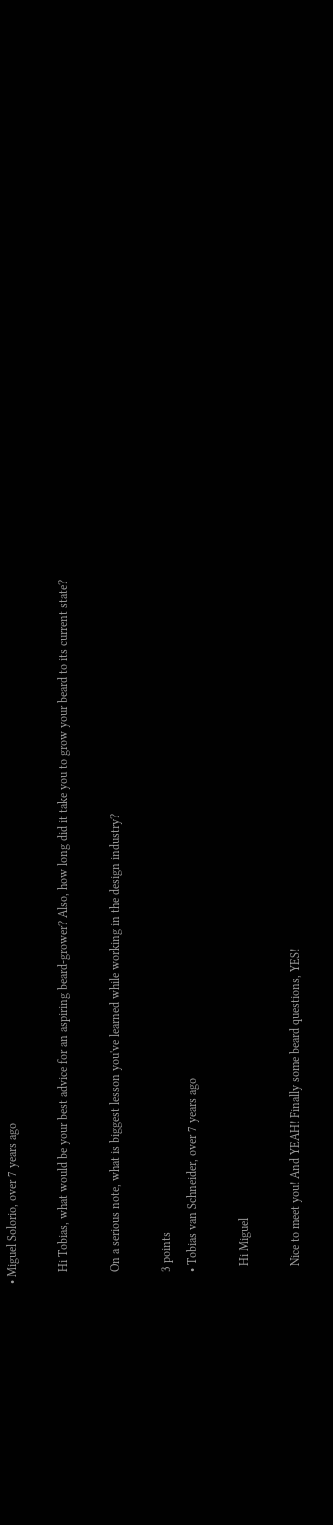• Miguel Solorio, over 7 years ago

    Hi Tobias, what would be your best advice for an aspiring beard-grower? Also, how long did it take you to grow your beard to its current state?

    On a serious note, what is biggest lesson you've learned while working in the design industry?

    3 points
    • Tobias van Schneider, over 7 years ago

      Hi Miguel

      Nice to meet you! And YEAH! Finally some beard questions, YES!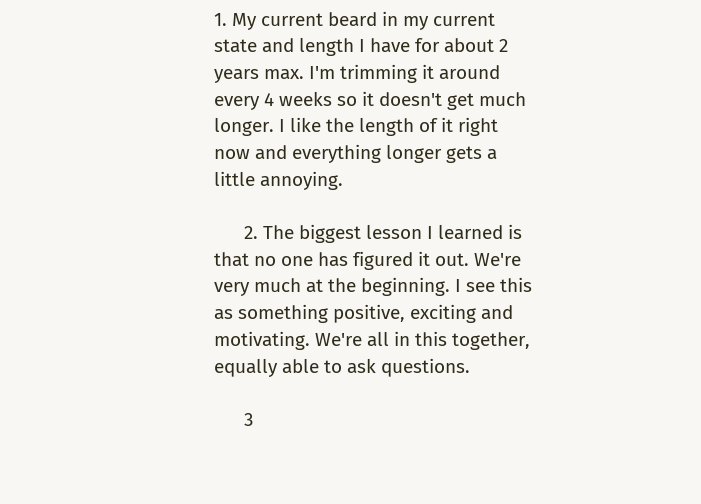1. My current beard in my current state and length I have for about 2 years max. I'm trimming it around every 4 weeks so it doesn't get much longer. I like the length of it right now and everything longer gets a little annoying.

      2. The biggest lesson I learned is that no one has figured it out. We're very much at the beginning. I see this as something positive, exciting and motivating. We're all in this together, equally able to ask questions.

      3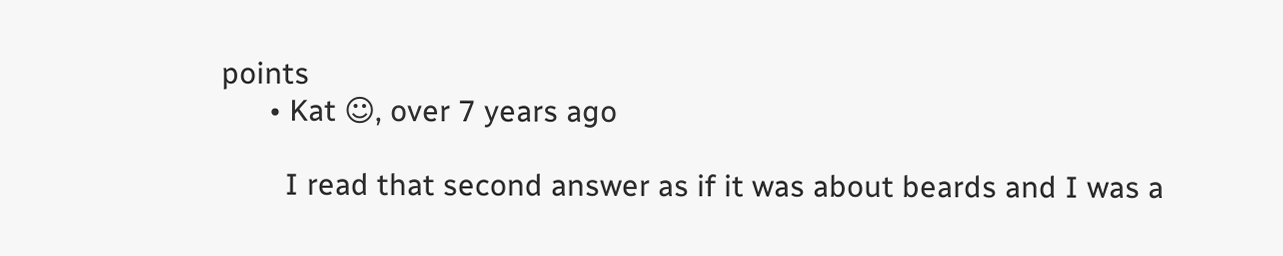points
      • Kat ☺, over 7 years ago

        I read that second answer as if it was about beards and I was a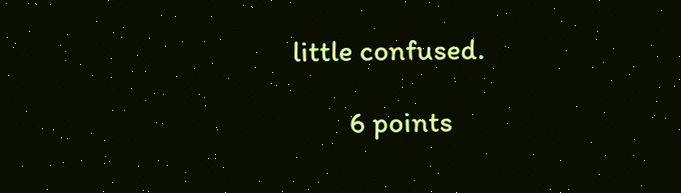little confused.

        6 points